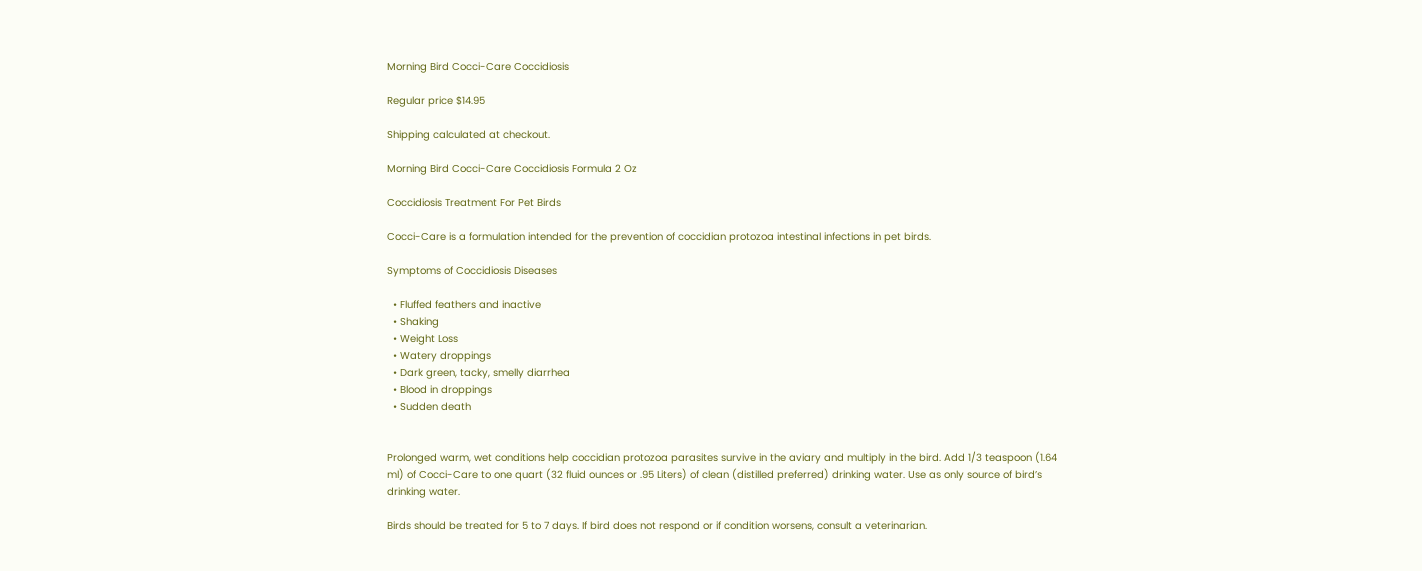Morning Bird Cocci-Care Coccidiosis

Regular price $14.95

Shipping calculated at checkout.

Morning Bird Cocci-Care Coccidiosis Formula 2 Oz

Coccidiosis Treatment For Pet Birds

Cocci-Care is a formulation intended for the prevention of coccidian protozoa intestinal infections in pet birds.

Symptoms of Coccidiosis Diseases

  • Fluffed feathers and inactive
  • Shaking
  • Weight Loss
  • Watery droppings
  • Dark green, tacky, smelly diarrhea
  • Blood in droppings
  • Sudden death


Prolonged warm, wet conditions help coccidian protozoa parasites survive in the aviary and multiply in the bird. Add 1/3 teaspoon (1.64 ml) of Cocci-Care to one quart (32 fluid ounces or .95 Liters) of clean (distilled preferred) drinking water. Use as only source of bird’s drinking water.

Birds should be treated for 5 to 7 days. If bird does not respond or if condition worsens, consult a veterinarian.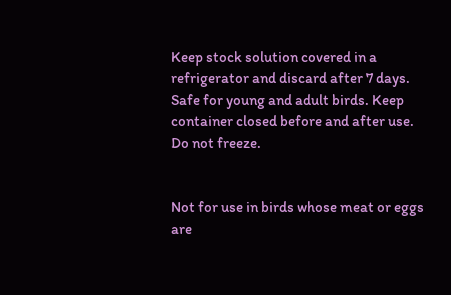Keep stock solution covered in a refrigerator and discard after 7 days. Safe for young and adult birds. Keep container closed before and after use. Do not freeze.


Not for use in birds whose meat or eggs are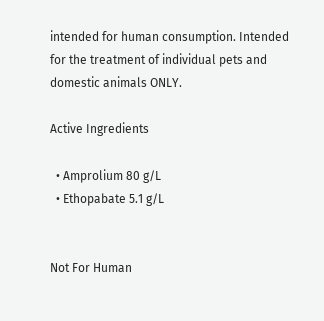intended for human consumption. Intended for the treatment of individual pets and domestic animals ONLY.

Active Ingredients

  • Amprolium 80 g/L
  • Ethopabate 5.1 g/L


Not For Human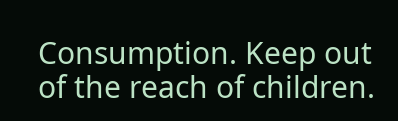Consumption. Keep out of the reach of children.